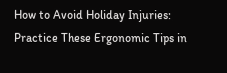How to Avoid Holiday Injuries: Practice These Ergonomic Tips in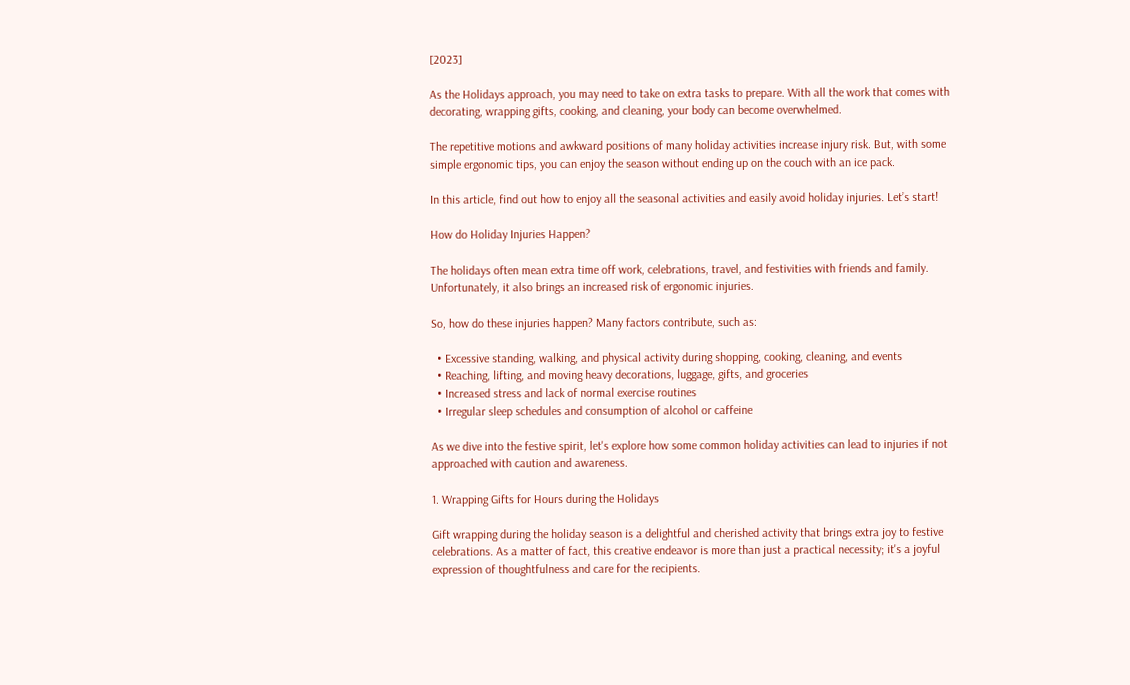[2023]

As the Holidays approach, you may need to take on extra tasks to prepare. With all the work that comes with decorating, wrapping gifts, cooking, and cleaning, your body can become overwhelmed.

The repetitive motions and awkward positions of many holiday activities increase injury risk. But, with some simple ergonomic tips, you can enjoy the season without ending up on the couch with an ice pack.

In this article, find out how to enjoy all the seasonal activities and easily avoid holiday injuries. Let’s start!

How do Holiday Injuries Happen?

The holidays often mean extra time off work, celebrations, travel, and festivities with friends and family. Unfortunately, it also brings an increased risk of ergonomic injuries.

So, how do these injuries happen? Many factors contribute, such as:

  • Excessive standing, walking, and physical activity during shopping, cooking, cleaning, and events
  • Reaching, lifting, and moving heavy decorations, luggage, gifts, and groceries
  • Increased stress and lack of normal exercise routines
  • Irregular sleep schedules and consumption of alcohol or caffeine

As we dive into the festive spirit, let's explore how some common holiday activities can lead to injuries if not approached with caution and awareness.

1. Wrapping Gifts for Hours during the Holidays

Gift wrapping during the holiday season is a delightful and cherished activity that brings extra joy to festive celebrations. As a matter of fact, this creative endeavor is more than just a practical necessity; it's a joyful expression of thoughtfulness and care for the recipients.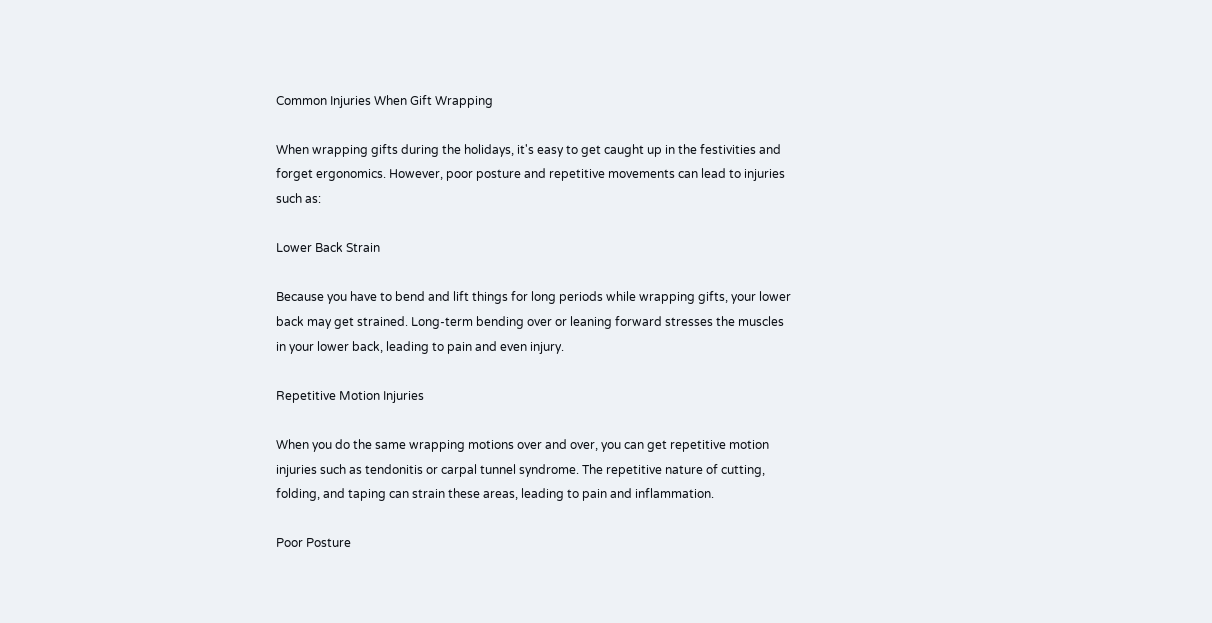Common Injuries When Gift Wrapping

When wrapping gifts during the holidays, it's easy to get caught up in the festivities and forget ergonomics. However, poor posture and repetitive movements can lead to injuries such as:

Lower Back Strain

Because you have to bend and lift things for long periods while wrapping gifts, your lower back may get strained. Long-term bending over or leaning forward stresses the muscles in your lower back, leading to pain and even injury.

Repetitive Motion Injuries

When you do the same wrapping motions over and over, you can get repetitive motion injuries such as tendonitis or carpal tunnel syndrome. The repetitive nature of cutting, folding, and taping can strain these areas, leading to pain and inflammation.

Poor Posture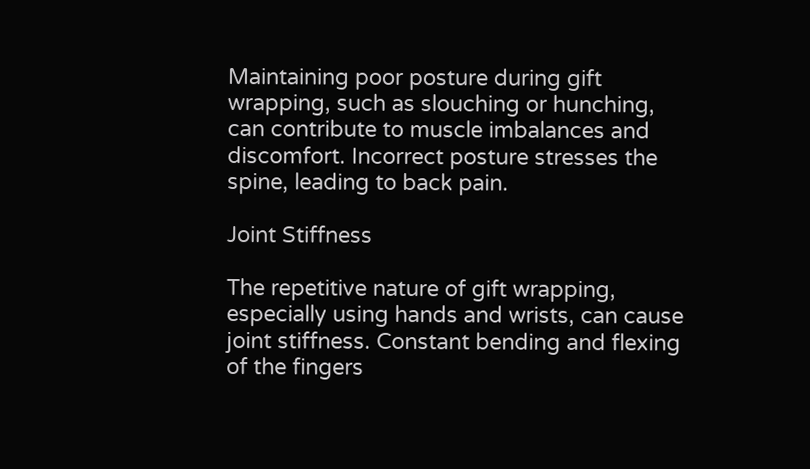Maintaining poor posture during gift wrapping, such as slouching or hunching, can contribute to muscle imbalances and discomfort. Incorrect posture stresses the spine, leading to back pain.

Joint Stiffness

The repetitive nature of gift wrapping, especially using hands and wrists, can cause joint stiffness. Constant bending and flexing of the fingers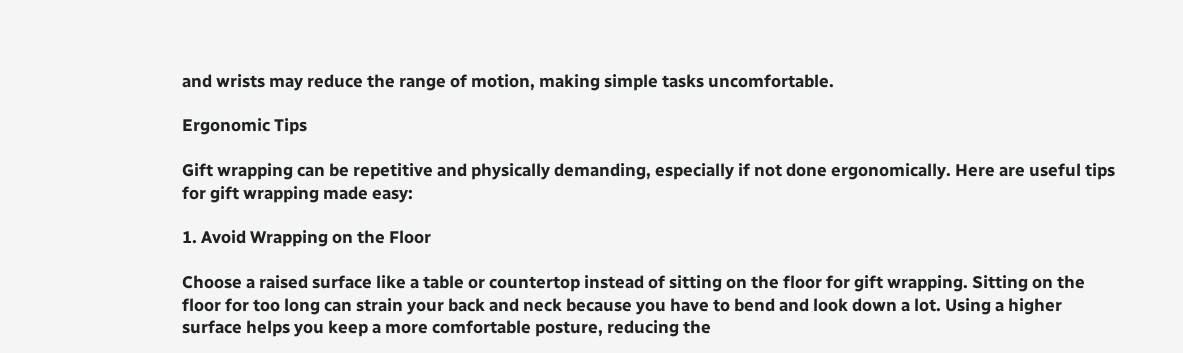and wrists may reduce the range of motion, making simple tasks uncomfortable.

Ergonomic Tips

Gift wrapping can be repetitive and physically demanding, especially if not done ergonomically. Here are useful tips for gift wrapping made easy:

1. Avoid Wrapping on the Floor

Choose a raised surface like a table or countertop instead of sitting on the floor for gift wrapping. Sitting on the floor for too long can strain your back and neck because you have to bend and look down a lot. Using a higher surface helps you keep a more comfortable posture, reducing the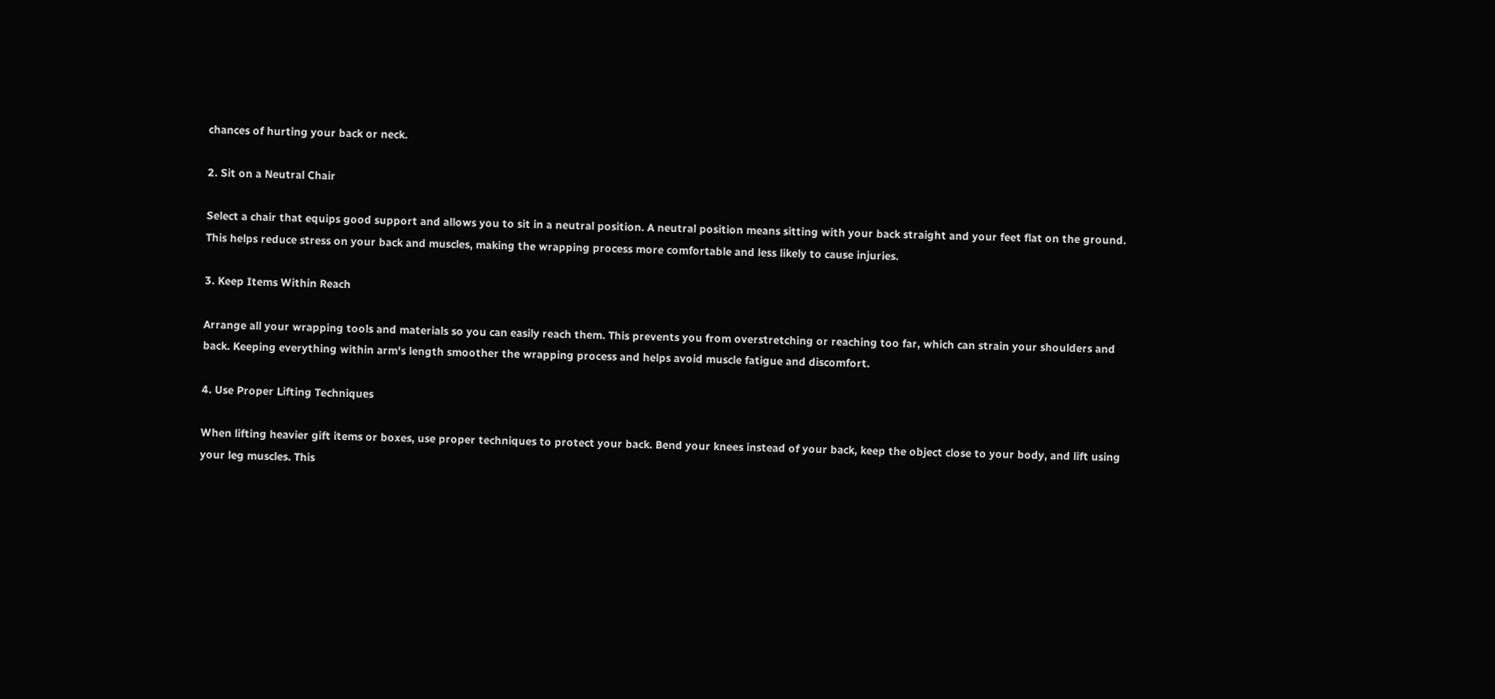chances of hurting your back or neck.

2. Sit on a Neutral Chair

Select a chair that equips good support and allows you to sit in a neutral position. A neutral position means sitting with your back straight and your feet flat on the ground. This helps reduce stress on your back and muscles, making the wrapping process more comfortable and less likely to cause injuries.

3. Keep Items Within Reach

Arrange all your wrapping tools and materials so you can easily reach them. This prevents you from overstretching or reaching too far, which can strain your shoulders and back. Keeping everything within arm's length smoother the wrapping process and helps avoid muscle fatigue and discomfort.

4. Use Proper Lifting Techniques

When lifting heavier gift items or boxes, use proper techniques to protect your back. Bend your knees instead of your back, keep the object close to your body, and lift using your leg muscles. This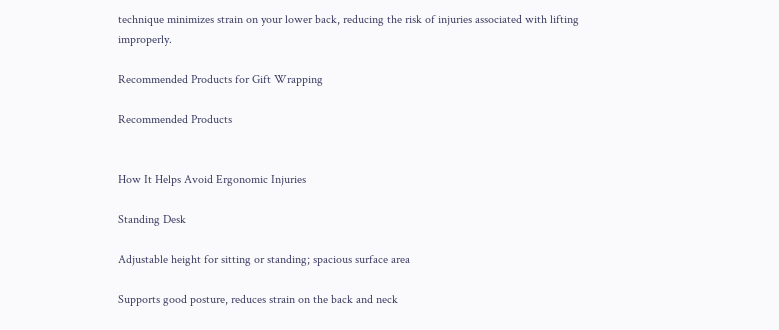technique minimizes strain on your lower back, reducing the risk of injuries associated with lifting improperly.

Recommended Products for Gift Wrapping

Recommended Products


How It Helps Avoid Ergonomic Injuries

Standing Desk

Adjustable height for sitting or standing; spacious surface area

Supports good posture, reduces strain on the back and neck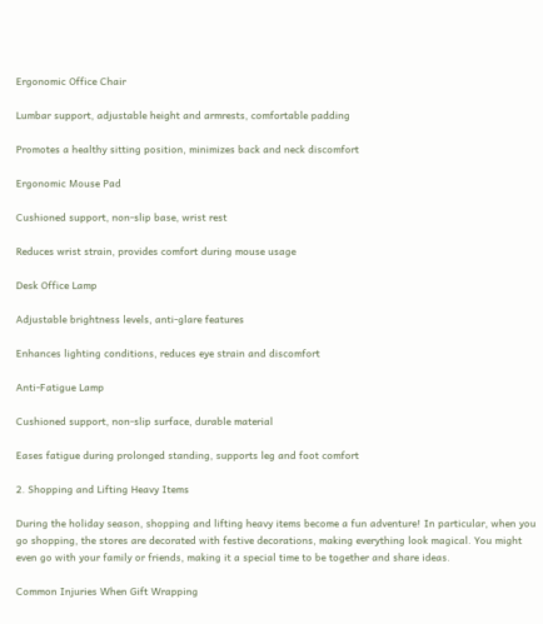Ergonomic Office Chair

Lumbar support, adjustable height and armrests, comfortable padding

Promotes a healthy sitting position, minimizes back and neck discomfort

Ergonomic Mouse Pad

Cushioned support, non-slip base, wrist rest

Reduces wrist strain, provides comfort during mouse usage

Desk Office Lamp

Adjustable brightness levels, anti-glare features

Enhances lighting conditions, reduces eye strain and discomfort

Anti-Fatigue Lamp

Cushioned support, non-slip surface, durable material

Eases fatigue during prolonged standing, supports leg and foot comfort

2. Shopping and Lifting Heavy Items

During the holiday season, shopping and lifting heavy items become a fun adventure! In particular, when you go shopping, the stores are decorated with festive decorations, making everything look magical. You might even go with your family or friends, making it a special time to be together and share ideas.

Common Injuries When Gift Wrapping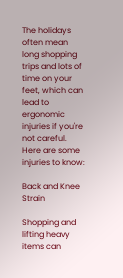The holidays often mean long shopping trips and lots of time on your feet, which can lead to ergonomic injuries if you're not careful. Here are some injuries to know:

Back and Knee Strain

Shopping and lifting heavy items can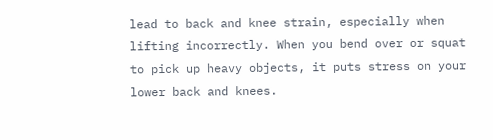lead to back and knee strain, especially when lifting incorrectly. When you bend over or squat to pick up heavy objects, it puts stress on your lower back and knees.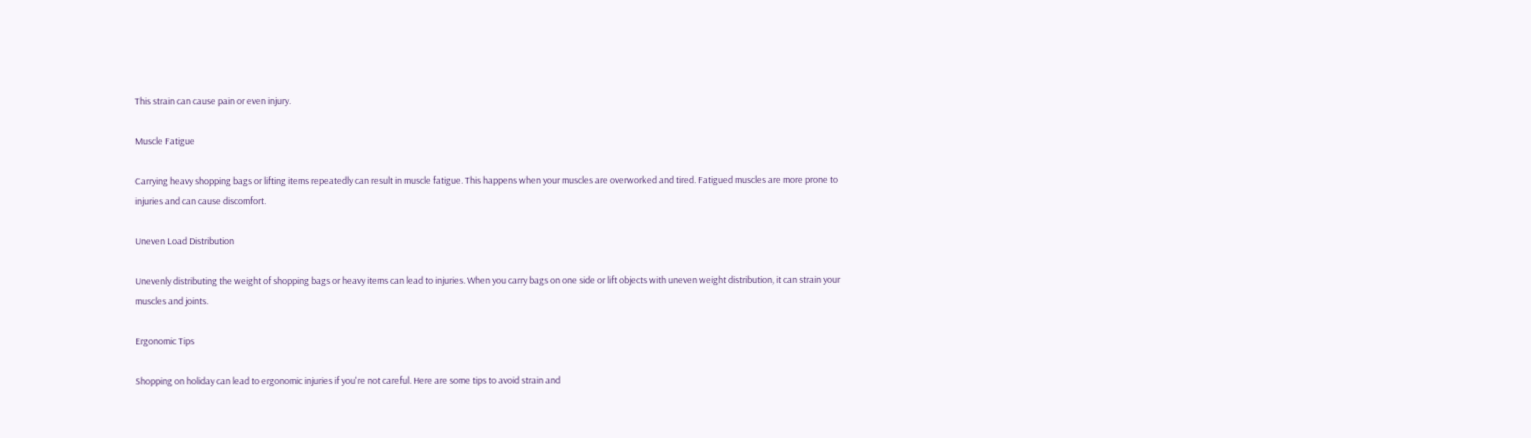This strain can cause pain or even injury.

Muscle Fatigue

Carrying heavy shopping bags or lifting items repeatedly can result in muscle fatigue. This happens when your muscles are overworked and tired. Fatigued muscles are more prone to injuries and can cause discomfort.

Uneven Load Distribution

Unevenly distributing the weight of shopping bags or heavy items can lead to injuries. When you carry bags on one side or lift objects with uneven weight distribution, it can strain your muscles and joints.

Ergonomic Tips

Shopping on holiday can lead to ergonomic injuries if you're not careful. Here are some tips to avoid strain and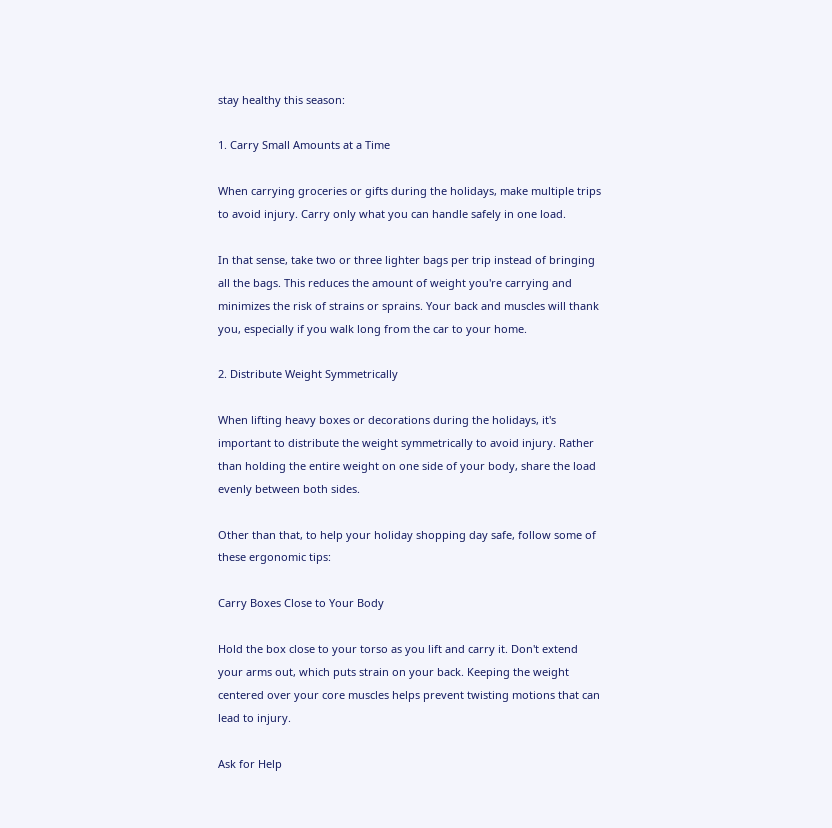stay healthy this season:

1. Carry Small Amounts at a Time

When carrying groceries or gifts during the holidays, make multiple trips to avoid injury. Carry only what you can handle safely in one load.

In that sense, take two or three lighter bags per trip instead of bringing all the bags. This reduces the amount of weight you're carrying and minimizes the risk of strains or sprains. Your back and muscles will thank you, especially if you walk long from the car to your home.

2. Distribute Weight Symmetrically

When lifting heavy boxes or decorations during the holidays, it's important to distribute the weight symmetrically to avoid injury. Rather than holding the entire weight on one side of your body, share the load evenly between both sides.

Other than that, to help your holiday shopping day safe, follow some of these ergonomic tips:

Carry Boxes Close to Your Body

Hold the box close to your torso as you lift and carry it. Don't extend your arms out, which puts strain on your back. Keeping the weight centered over your core muscles helps prevent twisting motions that can lead to injury.

Ask for Help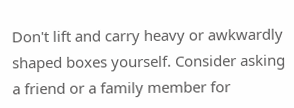Don't lift and carry heavy or awkwardly shaped boxes yourself. Consider asking a friend or a family member for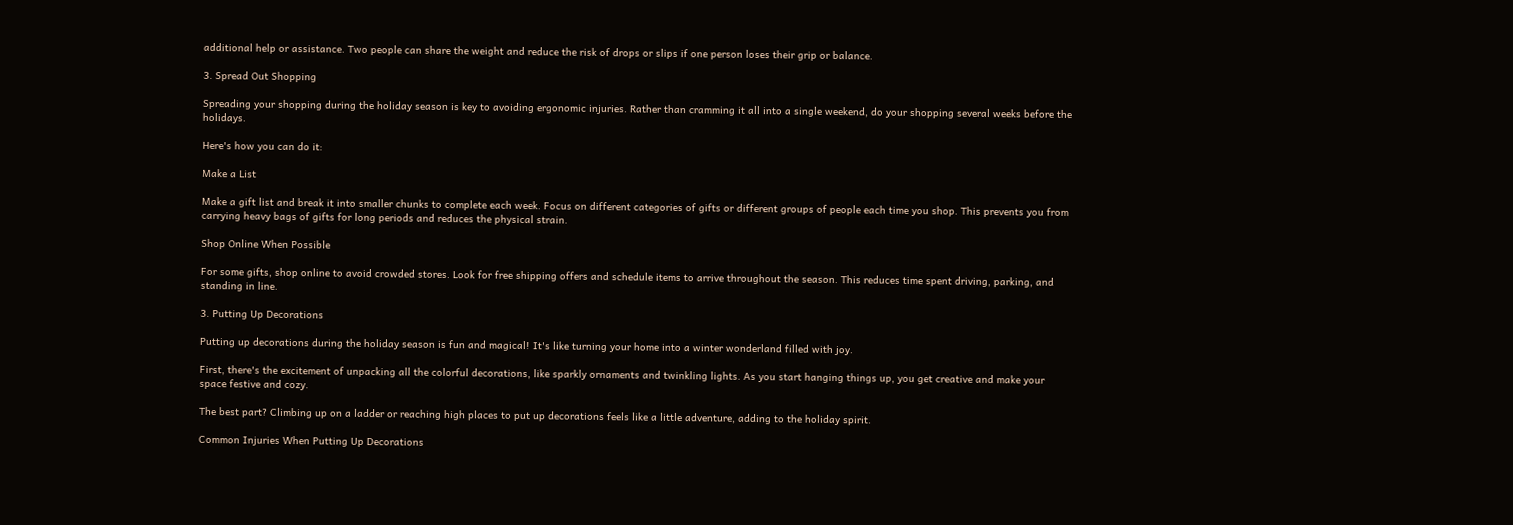additional help or assistance. Two people can share the weight and reduce the risk of drops or slips if one person loses their grip or balance.

3. Spread Out Shopping

Spreading your shopping during the holiday season is key to avoiding ergonomic injuries. Rather than cramming it all into a single weekend, do your shopping several weeks before the holidays.

Here's how you can do it:

Make a List

Make a gift list and break it into smaller chunks to complete each week. Focus on different categories of gifts or different groups of people each time you shop. This prevents you from carrying heavy bags of gifts for long periods and reduces the physical strain.

Shop Online When Possible

For some gifts, shop online to avoid crowded stores. Look for free shipping offers and schedule items to arrive throughout the season. This reduces time spent driving, parking, and standing in line.

3. Putting Up Decorations

Putting up decorations during the holiday season is fun and magical! It's like turning your home into a winter wonderland filled with joy.

First, there's the excitement of unpacking all the colorful decorations, like sparkly ornaments and twinkling lights. As you start hanging things up, you get creative and make your space festive and cozy.

The best part? Climbing up on a ladder or reaching high places to put up decorations feels like a little adventure, adding to the holiday spirit.

Common Injuries When Putting Up Decorations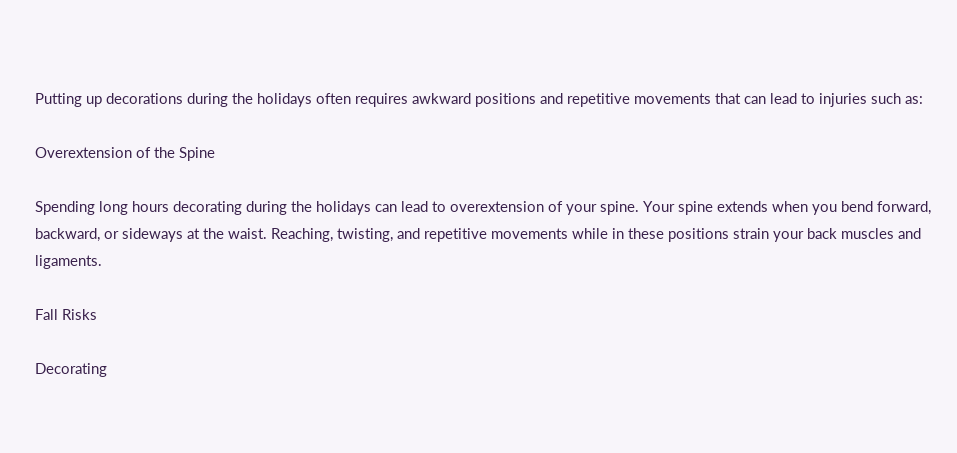Putting up decorations during the holidays often requires awkward positions and repetitive movements that can lead to injuries such as:

Overextension of the Spine

Spending long hours decorating during the holidays can lead to overextension of your spine. Your spine extends when you bend forward, backward, or sideways at the waist. Reaching, twisting, and repetitive movements while in these positions strain your back muscles and ligaments.

Fall Risks

Decorating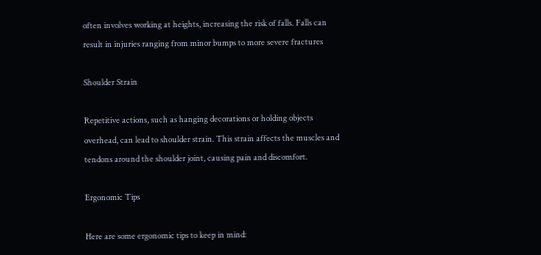often involves working at heights, increasing the risk of falls. Falls can result in injuries ranging from minor bumps to more severe fractures

Shoulder Strain

Repetitive actions, such as hanging decorations or holding objects overhead, can lead to shoulder strain. This strain affects the muscles and tendons around the shoulder joint, causing pain and discomfort.

Ergonomic Tips

Here are some ergonomic tips to keep in mind: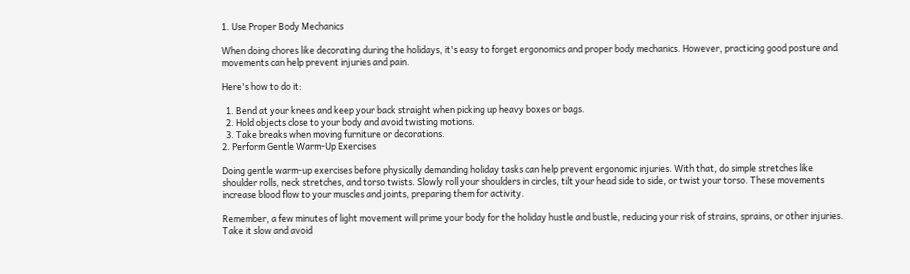1. Use Proper Body Mechanics

When doing chores like decorating during the holidays, it's easy to forget ergonomics and proper body mechanics. However, practicing good posture and movements can help prevent injuries and pain.

Here's how to do it:

  1. Bend at your knees and keep your back straight when picking up heavy boxes or bags.
  2. Hold objects close to your body and avoid twisting motions.
  3. Take breaks when moving furniture or decorations.
2. Perform Gentle Warm-Up Exercises

Doing gentle warm-up exercises before physically demanding holiday tasks can help prevent ergonomic injuries. With that, do simple stretches like shoulder rolls, neck stretches, and torso twists. Slowly roll your shoulders in circles, tilt your head side to side, or twist your torso. These movements increase blood flow to your muscles and joints, preparing them for activity.

Remember, a few minutes of light movement will prime your body for the holiday hustle and bustle, reducing your risk of strains, sprains, or other injuries. Take it slow and avoid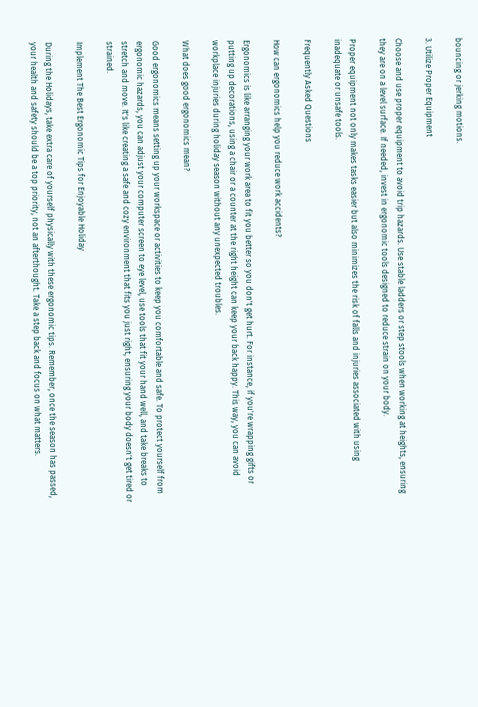bouncing or jerking motions.

3. Utilize Proper Equipment

Choose and use proper equipment to avoid trip hazards. Use stable ladders or step stools when working at heights, ensuring they are on a level surface. If needed, invest in ergonomic tools designed to reduce strain on your body.

Proper equipment not only makes tasks easier but also minimizes the risk of falls and injuries associated with using inadequate or unsafe tools.

Frequently Asked Questions

How can ergonomics help you reduce work accidents?

Ergonomics is like arranging your work area to fit you better so you don't get hurt. For instance, if you're wrapping gifts or putting up decorations, using a chair or a counter at the right height can keep your back happy. This way, you can avoid workplace injuries during holiday season without any unexpected troubles.

What does good ergonomics mean?

Good ergonomics means setting up your workspace or activities to keep you comfortable and safe. To protect yourself from ergonomic hazards, you can adjust your computer screen to eye level, use tools that fit your hand well, and take breaks to stretch and move. It's like creating a safe and cozy environment that fits you just right, ensuring your body doesn't get tired or strained.

Implement The Best Ergonomic Tips for Enjoyable Holiday

During the Holidays, take extra care of yourself physically with these ergonomic tips. Remember, once the season has passed, your health and safety should be a top priority, not an afterthought. Take a step back and focus on what matters.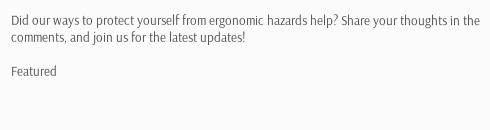Did our ways to protect yourself from ergonomic hazards help? Share your thoughts in the comments, and join us for the latest updates!

Featured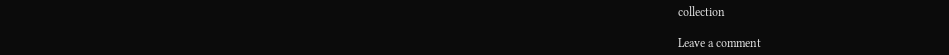collection

Leave a comment